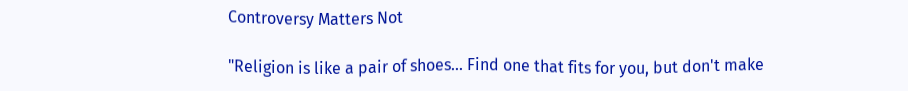Controversy Matters Not

"Religion is like a pair of shoes... Find one that fits for you, but don't make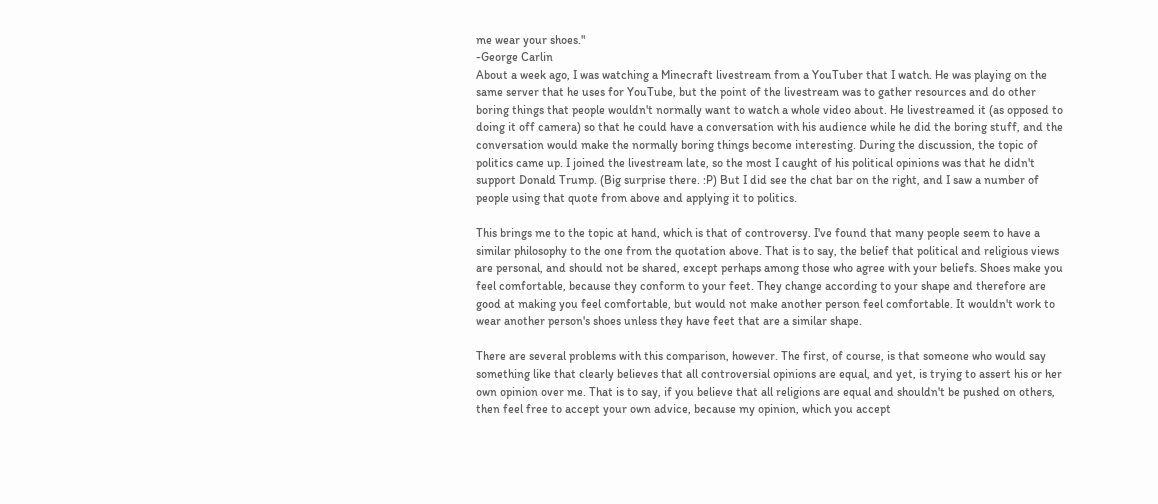me wear your shoes."
-George Carlin
About a week ago, I was watching a Minecraft livestream from a YouTuber that I watch. He was playing on the same server that he uses for YouTube, but the point of the livestream was to gather resources and do other boring things that people wouldn't normally want to watch a whole video about. He livestreamed it (as opposed to doing it off camera) so that he could have a conversation with his audience while he did the boring stuff, and the conversation would make the normally boring things become interesting. During the discussion, the topic of politics came up. I joined the livestream late, so the most I caught of his political opinions was that he didn't support Donald Trump. (Big surprise there. :P) But I did see the chat bar on the right, and I saw a number of people using that quote from above and applying it to politics.

This brings me to the topic at hand, which is that of controversy. I've found that many people seem to have a similar philosophy to the one from the quotation above. That is to say, the belief that political and religious views are personal, and should not be shared, except perhaps among those who agree with your beliefs. Shoes make you feel comfortable, because they conform to your feet. They change according to your shape and therefore are good at making you feel comfortable, but would not make another person feel comfortable. It wouldn't work to wear another person's shoes unless they have feet that are a similar shape.

There are several problems with this comparison, however. The first, of course, is that someone who would say something like that clearly believes that all controversial opinions are equal, and yet, is trying to assert his or her own opinion over me. That is to say, if you believe that all religions are equal and shouldn't be pushed on others, then feel free to accept your own advice, because my opinion, which you accept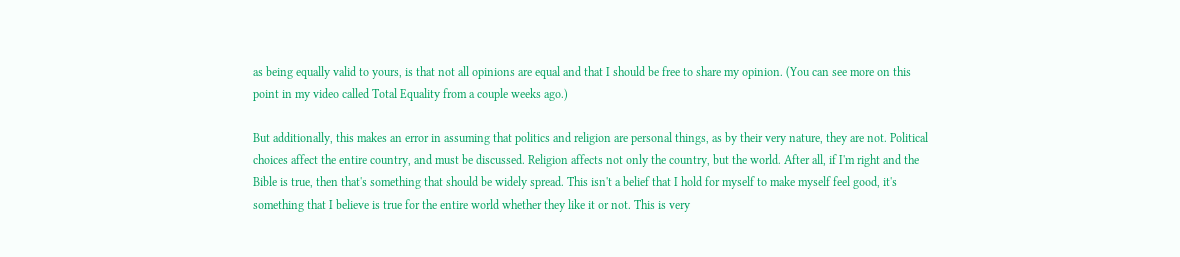as being equally valid to yours, is that not all opinions are equal and that I should be free to share my opinion. (You can see more on this point in my video called Total Equality from a couple weeks ago.)

But additionally, this makes an error in assuming that politics and religion are personal things, as by their very nature, they are not. Political choices affect the entire country, and must be discussed. Religion affects not only the country, but the world. After all, if I'm right and the Bible is true, then that's something that should be widely spread. This isn't a belief that I hold for myself to make myself feel good, it's something that I believe is true for the entire world whether they like it or not. This is very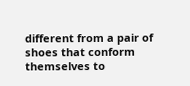different from a pair of shoes that conform themselves to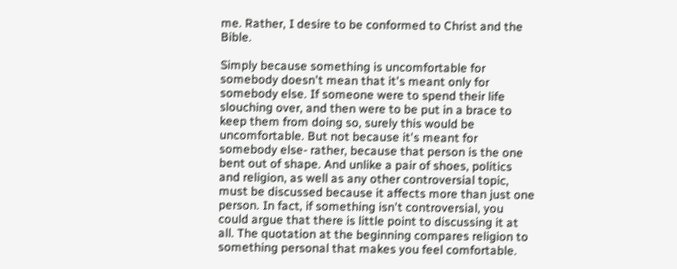me. Rather, I desire to be conformed to Christ and the Bible.

Simply because something is uncomfortable for somebody doesn't mean that it's meant only for somebody else. If someone were to spend their life slouching over, and then were to be put in a brace to keep them from doing so, surely this would be uncomfortable. But not because it's meant for somebody else- rather, because that person is the one bent out of shape. And unlike a pair of shoes, politics and religion, as well as any other controversial topic, must be discussed because it affects more than just one person. In fact, if something isn't controversial, you could argue that there is little point to discussing it at all. The quotation at the beginning compares religion to something personal that makes you feel comfortable.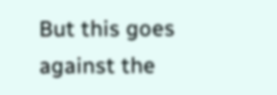But this goes against the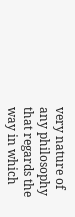very nature of any philosophy that regards the way in which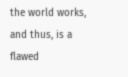the world works, and thus, is a flawed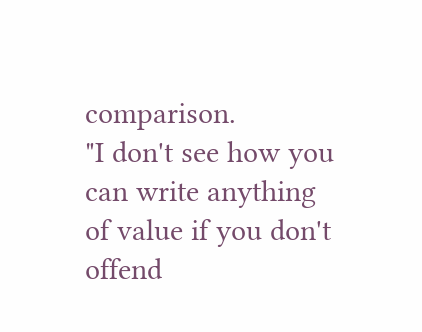comparison.
"I don't see how you can write anything of value if you don't offend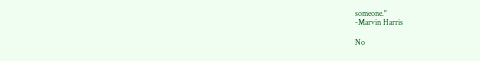someone."
-Marvin Harris

No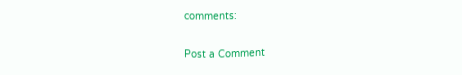comments:

Post a Comment